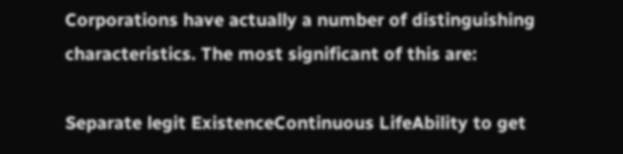Corporations have actually a number of distinguishing characteristics. The most significant of this are:

Separate legit ExistenceContinuous LifeAbility to get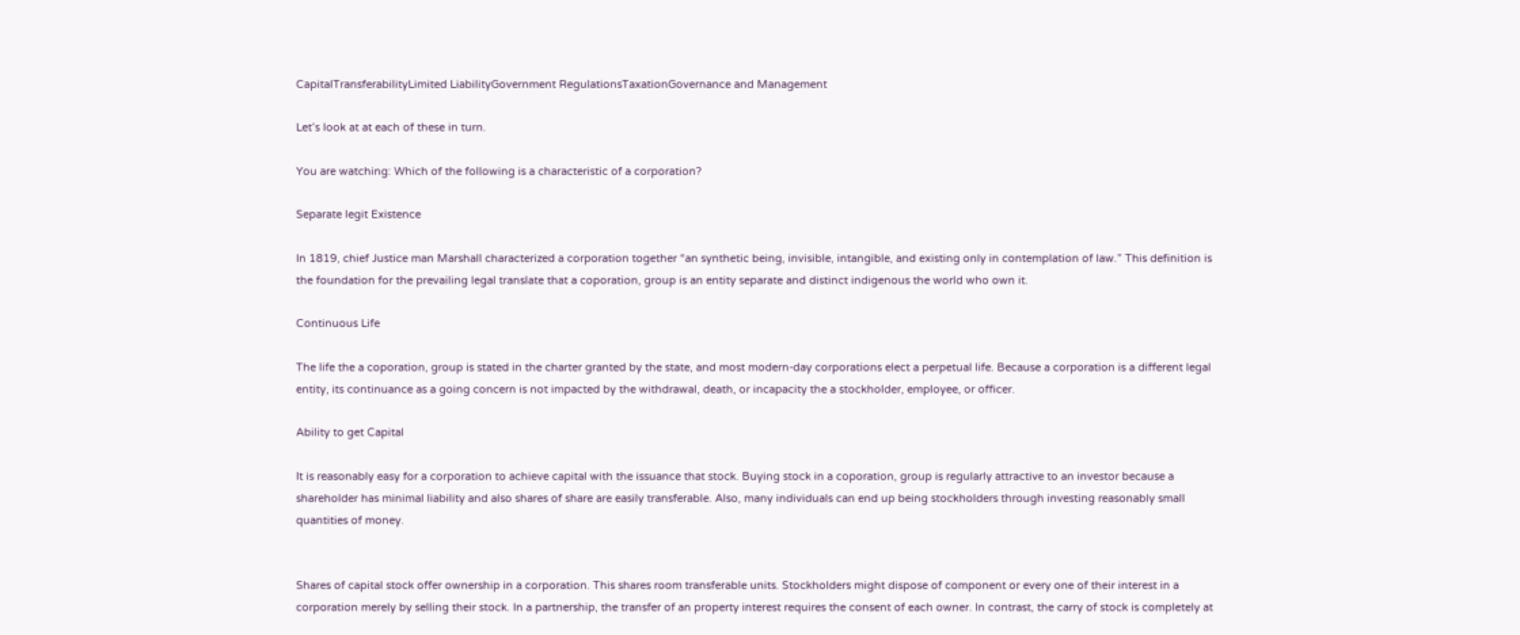CapitalTransferabilityLimited LiabilityGovernment RegulationsTaxationGovernance and Management

Let’s look at at each of these in turn.

You are watching: Which of the following is a characteristic of a corporation?

Separate legit Existence

In 1819, chief Justice man Marshall characterized a corporation together “an synthetic being, invisible, intangible, and existing only in contemplation of law.” This definition is the foundation for the prevailing legal translate that a coporation, group is an entity separate and distinct indigenous the world who own it.

Continuous Life

The life the a coporation, group is stated in the charter granted by the state, and most modern-day corporations elect a perpetual life. Because a corporation is a different legal entity, its continuance as a going concern is not impacted by the withdrawal, death, or incapacity the a stockholder, employee, or officer.

Ability to get Capital

It is reasonably easy for a corporation to achieve capital with the issuance that stock. Buying stock in a coporation, group is regularly attractive to an investor because a shareholder has minimal liability and also shares of share are easily transferable. Also, many individuals can end up being stockholders through investing reasonably small quantities of money.


Shares of capital stock offer ownership in a corporation. This shares room transferable units. Stockholders might dispose of component or every one of their interest in a corporation merely by selling their stock. In a partnership, the transfer of an property interest requires the consent of each owner. In contrast, the carry of stock is completely at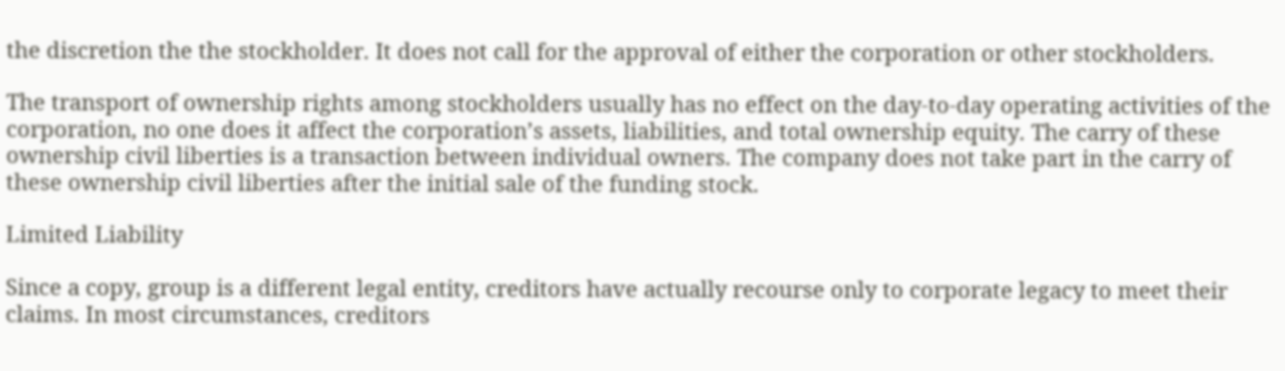the discretion the the stockholder. It does not call for the approval of either the corporation or other stockholders.

The transport of ownership rights among stockholders usually has no effect on the day-to-day operating activities of the corporation, no one does it affect the corporation’s assets, liabilities, and total ownership equity. The carry of these ownership civil liberties is a transaction between individual owners. The company does not take part in the carry of these ownership civil liberties after the initial sale of the funding stock.

Limited Liability

Since a copy, group is a different legal entity, creditors have actually recourse only to corporate legacy to meet their claims. In most circumstances, creditors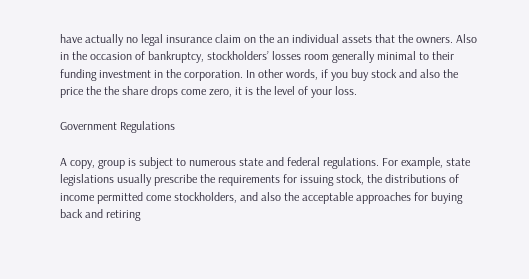have actually no legal insurance claim on the an individual assets that the owners. Also in the occasion of bankruptcy, stockholders’ losses room generally minimal to their funding investment in the corporation. In other words, if you buy stock and also the price the the share drops come zero, it is the level of your loss.

Government Regulations

A copy, group is subject to numerous state and federal regulations. For example, state legislations usually prescribe the requirements for issuing stock, the distributions of income permitted come stockholders, and also the acceptable approaches for buying back and retiring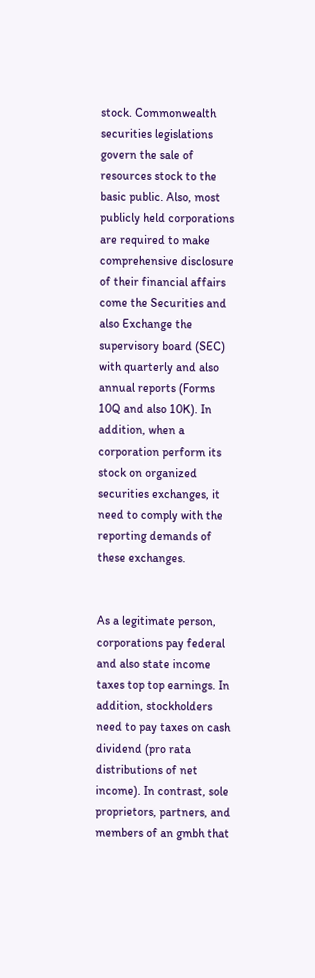stock. Commonwealth securities legislations govern the sale of resources stock to the basic public. Also, most publicly held corporations are required to make comprehensive disclosure of their financial affairs come the Securities and also Exchange the supervisory board (SEC) with quarterly and also annual reports (Forms 10Q and also 10K). In addition, when a corporation perform its stock on organized securities exchanges, it need to comply with the reporting demands of these exchanges.


As a legitimate person, corporations pay federal and also state income taxes top top earnings. In addition, stockholders need to pay taxes on cash dividend (pro rata distributions of net income). In contrast, sole proprietors, partners, and members of an gmbh that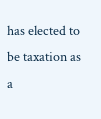has elected to be taxation as a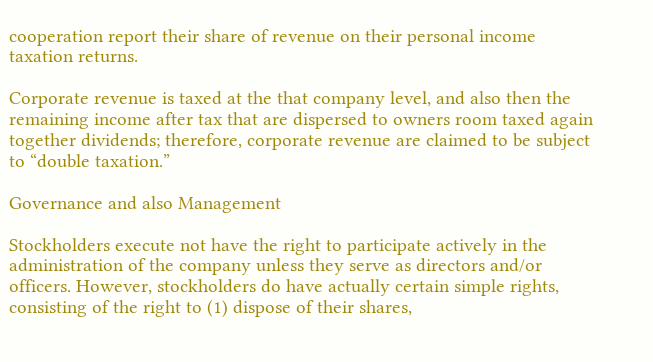cooperation report their share of revenue on their personal income taxation returns.

Corporate revenue is taxed at the that company level, and also then the remaining income after tax that are dispersed to owners room taxed again together dividends; therefore, corporate revenue are claimed to be subject to “double taxation.”

Governance and also Management

Stockholders execute not have the right to participate actively in the administration of the company unless they serve as directors and/or officers. However, stockholders do have actually certain simple rights, consisting of the right to (1) dispose of their shares,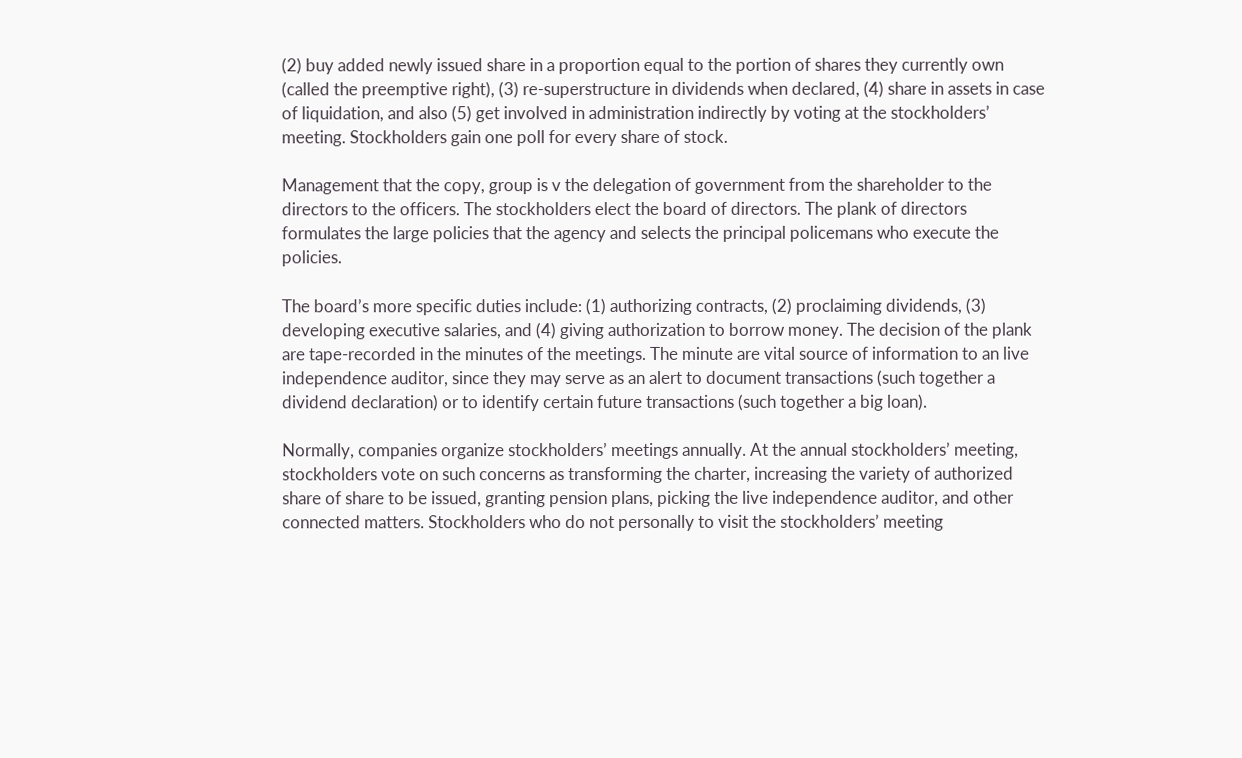(2) buy added newly issued share in a proportion equal to the portion of shares they currently own (called the preemptive right), (3) re-superstructure in dividends when declared, (4) share in assets in case of liquidation, and also (5) get involved in administration indirectly by voting at the stockholders’ meeting. Stockholders gain one poll for every share of stock.

Management that the copy, group is v the delegation of government from the shareholder to the directors to the officers. The stockholders elect the board of directors. The plank of directors formulates the large policies that the agency and selects the principal policemans who execute the policies.

The board’s more specific duties include: (1) authorizing contracts, (2) proclaiming dividends, (3) developing executive salaries, and (4) giving authorization to borrow money. The decision of the plank are tape-recorded in the minutes of the meetings. The minute are vital source of information to an live independence auditor, since they may serve as an alert to document transactions (such together a dividend declaration) or to identify certain future transactions (such together a big loan).

Normally, companies organize stockholders’ meetings annually. At the annual stockholders’ meeting, stockholders vote on such concerns as transforming the charter, increasing the variety of authorized share of share to be issued, granting pension plans, picking the live independence auditor, and other connected matters. Stockholders who do not personally to visit the stockholders’ meeting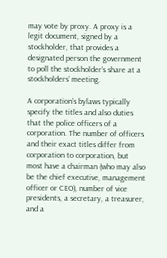may vote by proxy. A proxy is a legit document, signed by a stockholder, that provides a designated person the government to poll the stockholder’s share at a stockholders’ meeting.

A corporation’s bylaws typically specify the titles and also duties that the police officers of a corporation. The number of officers and their exact titles differ from corporation to corporation, but most have a chairman (who may also be the chief executive, management officer or CEO), number of vice presidents, a secretary, a treasurer, and a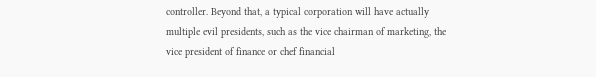controller. Beyond that, a typical corporation will have actually multiple evil presidents, such as the vice chairman of marketing, the vice president of finance or chef financial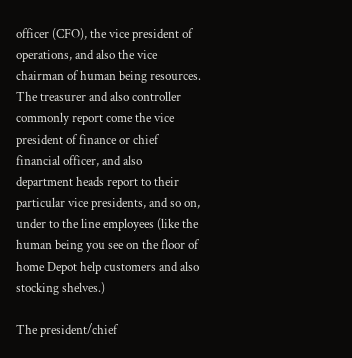officer (CFO), the vice president of operations, and also the vice chairman of human being resources. The treasurer and also controller commonly report come the vice president of finance or chief financial officer, and also department heads report to their particular vice presidents, and so on, under to the line employees (like the human being you see on the floor of home Depot help customers and also stocking shelves.)

The president/chief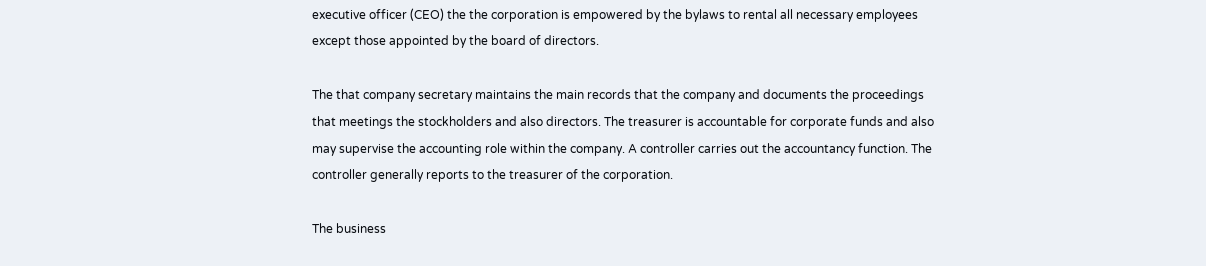executive officer (CEO) the the corporation is empowered by the bylaws to rental all necessary employees except those appointed by the board of directors.

The that company secretary maintains the main records that the company and documents the proceedings that meetings the stockholders and also directors. The treasurer is accountable for corporate funds and also may supervise the accounting role within the company. A controller carries out the accountancy function. The controller generally reports to the treasurer of the corporation.

The business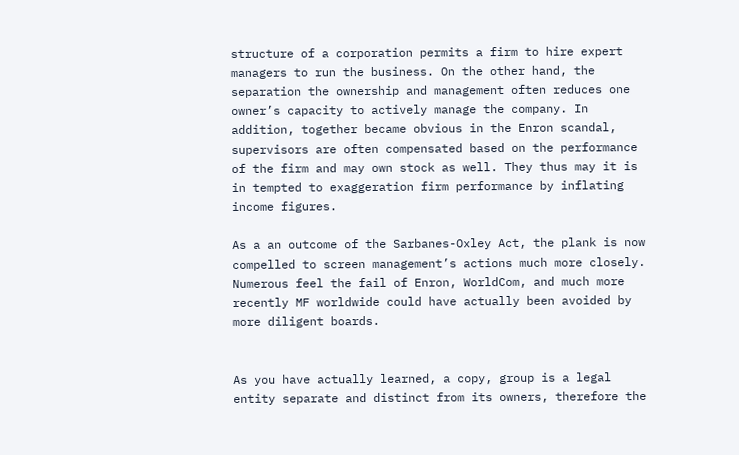structure of a corporation permits a firm to hire expert managers to run the business. On the other hand, the separation the ownership and management often reduces one owner’s capacity to actively manage the company. In addition, together became obvious in the Enron scandal, supervisors are often compensated based on the performance of the firm and may own stock as well. They thus may it is in tempted to exaggeration firm performance by inflating income figures.

As a an outcome of the Sarbanes-Oxley Act, the plank is now compelled to screen management’s actions much more closely. Numerous feel the fail of Enron, WorldCom, and much more recently MF worldwide could have actually been avoided by more diligent boards.


As you have actually learned, a copy, group is a legal entity separate and distinct from its owners, therefore the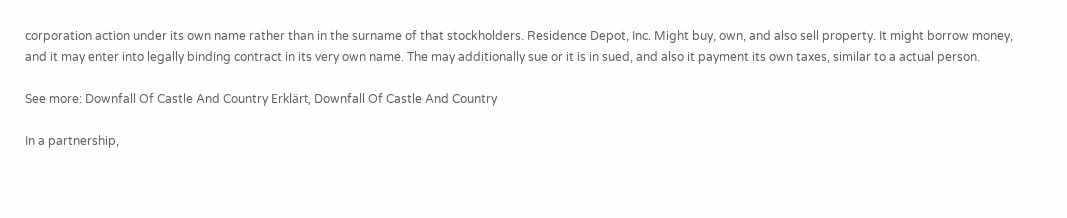corporation action under its own name rather than in the surname of that stockholders. Residence Depot, Inc. Might buy, own, and also sell property. It might borrow money, and it may enter into legally binding contract in its very own name. The may additionally sue or it is in sued, and also it payment its own taxes, similar to a actual person.

See more: Downfall Of Castle And Country Erklärt, Downfall Of Castle And Country

In a partnership,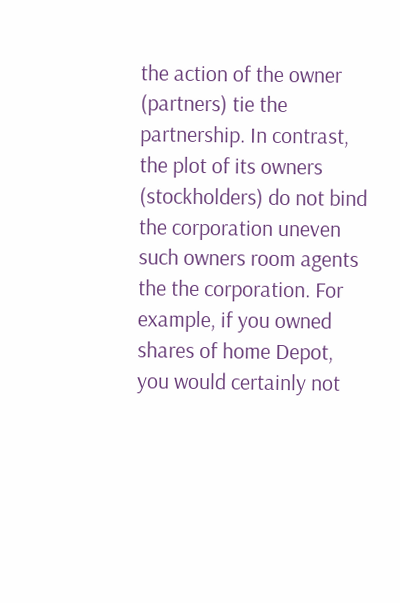the action of the owner (partners) tie the partnership. In contrast, the plot of its owners (stockholders) do not bind the corporation uneven such owners room agents the the corporation. For example, if you owned shares of home Depot, you would certainly not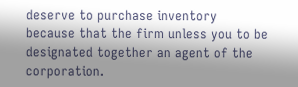deserve to purchase inventory because that the firm unless you to be designated together an agent of the corporation.